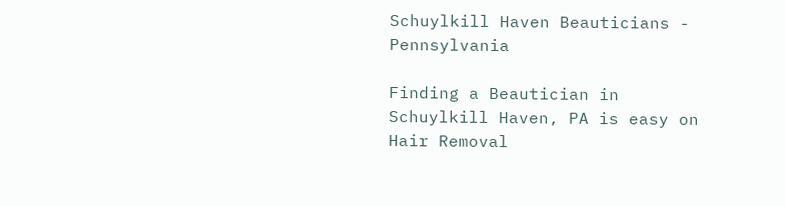Schuylkill Haven Beauticians - Pennsylvania

Finding a Beautician in Schuylkill Haven, PA is easy on Hair Removal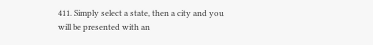411. Simply select a state, then a city and you will be presented with an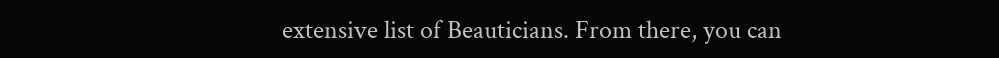extensive list of Beauticians. From there, you can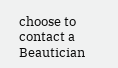choose to contact a Beautician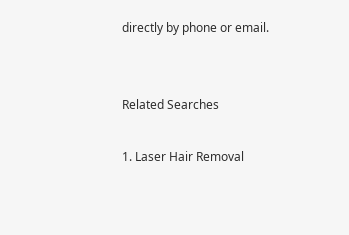directly by phone or email.


Related Searches

1. Laser Hair Removal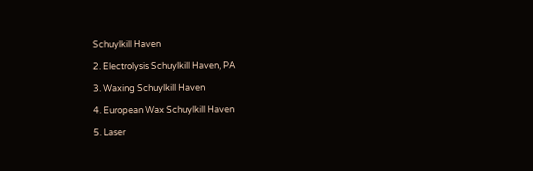Schuylkill Haven

2. Electrolysis Schuylkill Haven, PA

3. Waxing Schuylkill Haven

4. European Wax Schuylkill Haven

5. Laser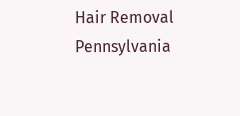Hair Removal Pennsylvania